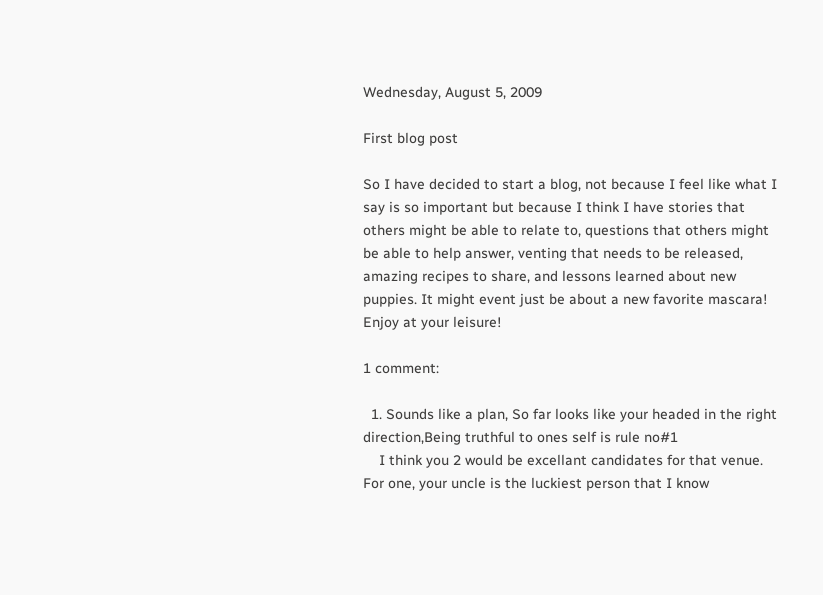Wednesday, August 5, 2009

First blog post

So I have decided to start a blog, not because I feel like what I say is so important but because I think I have stories that others might be able to relate to, questions that others might be able to help answer, venting that needs to be released, amazing recipes to share, and lessons learned about new puppies. It might event just be about a new favorite mascara! Enjoy at your leisure!

1 comment:

  1. Sounds like a plan, So far looks like your headed in the right direction,Being truthful to ones self is rule no#1
    I think you 2 would be excellant candidates for that venue. For one, your uncle is the luckiest person that I know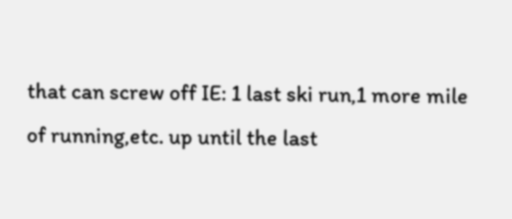that can screw off IE: 1 last ski run,1 more mile of running,etc. up until the last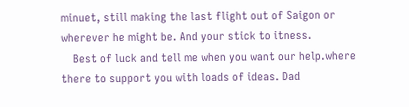minuet, still making the last flight out of Saigon or wherever he might be. And your stick to itness.
    Best of luck and tell me when you want our help.where there to support you with loads of ideas. Dad